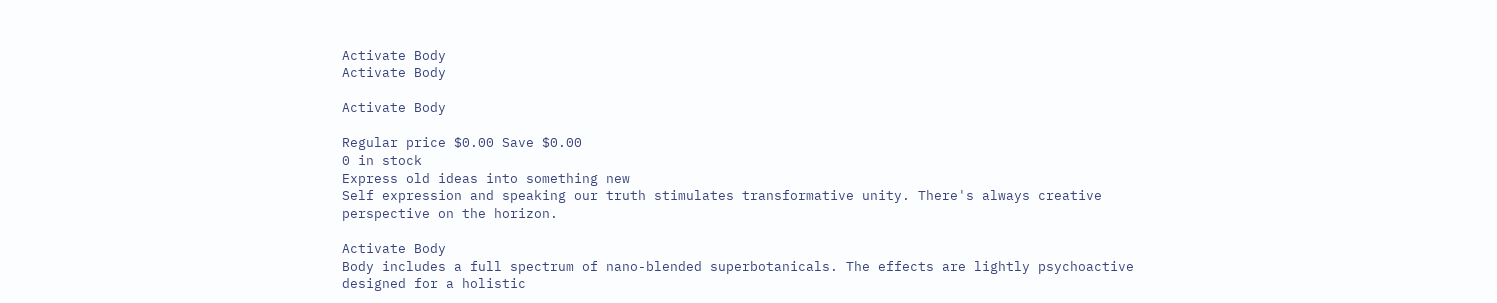Activate Body
Activate Body

Activate Body

Regular price $0.00 Save $0.00
0 in stock
Express old ideas into something new
Self expression and speaking our truth stimulates transformative unity. There's always creative perspective on the horizon.

Activate Body
Body includes a full spectrum of nano-blended superbotanicals. The effects are lightly psychoactive designed for a holistic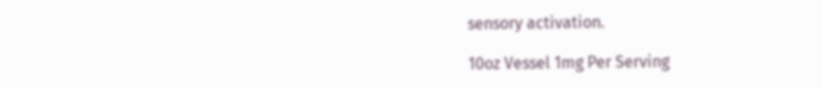sensory activation.

10oz Vessel 1mg Per Serving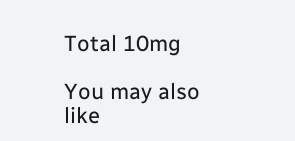Total 10mg

You may also like